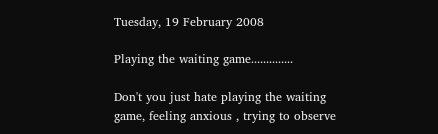Tuesday, 19 February 2008

Playing the waiting game..............

Don't you just hate playing the waiting game, feeling anxious , trying to observe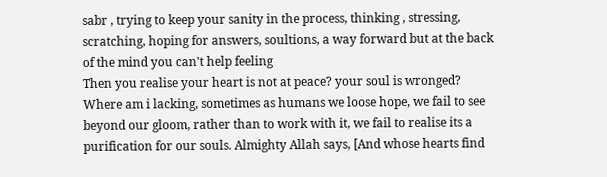sabr , trying to keep your sanity in the process, thinking , stressing, scratching, hoping for answers, soultions, a way forward but at the back of the mind you can't help feeling
Then you realise your heart is not at peace? your soul is wronged? Where am i lacking, sometimes as humans we loose hope, we fail to see beyond our gloom, rather than to work with it, we fail to realise its a purification for our souls. Almighty Allah says, [And whose hearts find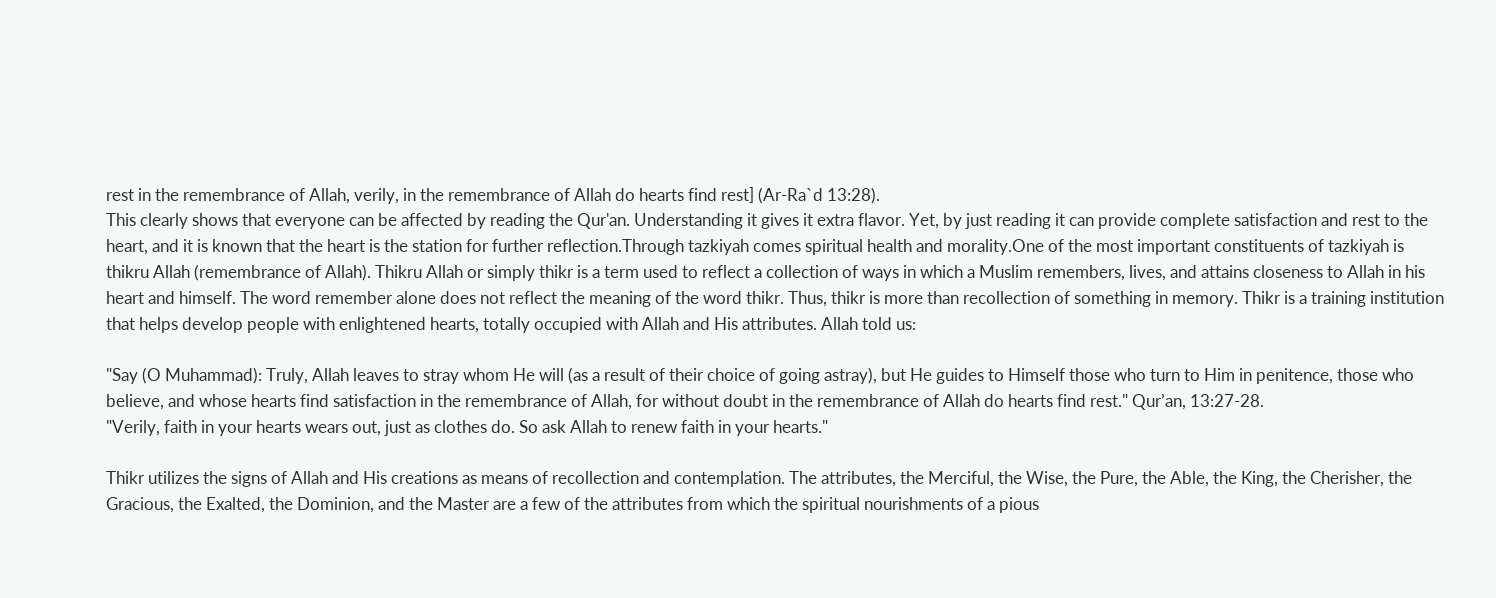rest in the remembrance of Allah, verily, in the remembrance of Allah do hearts find rest] (Ar-Ra`d 13:28).
This clearly shows that everyone can be affected by reading the Qur'an. Understanding it gives it extra flavor. Yet, by just reading it can provide complete satisfaction and rest to the heart, and it is known that the heart is the station for further reflection.Through tazkiyah comes spiritual health and morality.One of the most important constituents of tazkiyah is thikru Allah (remembrance of Allah). Thikru Allah or simply thikr is a term used to reflect a collection of ways in which a Muslim remembers, lives, and attains closeness to Allah in his heart and himself. The word remember alone does not reflect the meaning of the word thikr. Thus, thikr is more than recollection of something in memory. Thikr is a training institution that helps develop people with enlightened hearts, totally occupied with Allah and His attributes. Allah told us:

"Say (O Muhammad): Truly, Allah leaves to stray whom He will (as a result of their choice of going astray), but He guides to Himself those who turn to Him in penitence, those who believe, and whose hearts find satisfaction in the remembrance of Allah, for without doubt in the remembrance of Allah do hearts find rest." Qur’an, 13:27-28.
"Verily, faith in your hearts wears out, just as clothes do. So ask Allah to renew faith in your hearts."

Thikr utilizes the signs of Allah and His creations as means of recollection and contemplation. The attributes, the Merciful, the Wise, the Pure, the Able, the King, the Cherisher, the Gracious, the Exalted, the Dominion, and the Master are a few of the attributes from which the spiritual nourishments of a pious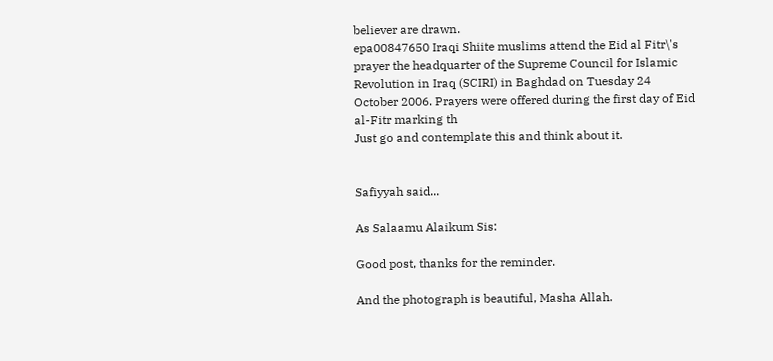believer are drawn.
epa00847650 Iraqi Shiite muslims attend the Eid al Fitr\'s prayer the headquarter of the Supreme Council for Islamic Revolution in Iraq (SCIRI) in Baghdad on Tuesday 24 October 2006. Prayers were offered during the first day of Eid al-Fitr marking th
Just go and contemplate this and think about it.


Safiyyah said...

As Salaamu Alaikum Sis:

Good post, thanks for the reminder.

And the photograph is beautiful, Masha Allah.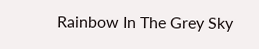Rainbow In The Grey Sky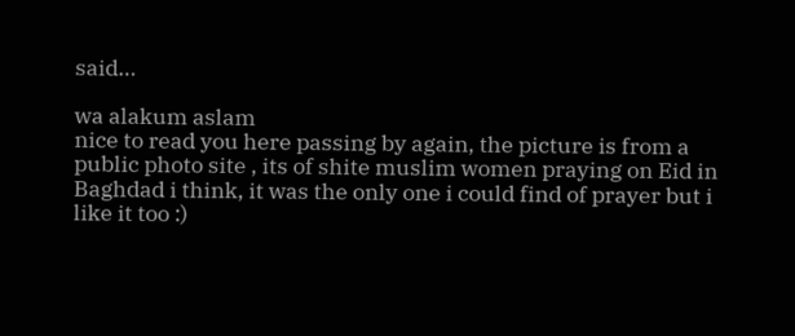said...

wa alakum aslam
nice to read you here passing by again, the picture is from a public photo site , its of shite muslim women praying on Eid in Baghdad i think, it was the only one i could find of prayer but i like it too :)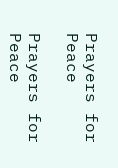Prayers for Peace

Prayers for Peace